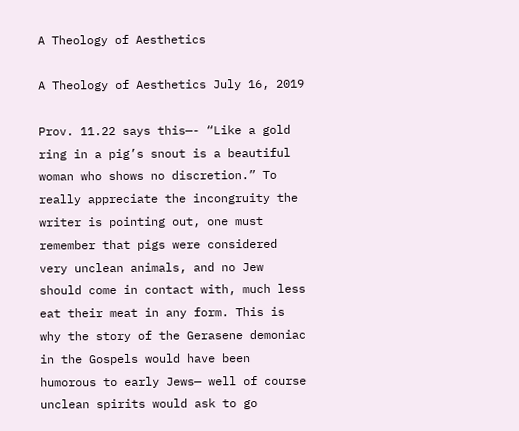A Theology of Aesthetics

A Theology of Aesthetics July 16, 2019

Prov. 11.22 says this—- “Like a gold ring in a pig’s snout is a beautiful woman who shows no discretion.” To really appreciate the incongruity the writer is pointing out, one must remember that pigs were considered very unclean animals, and no Jew should come in contact with, much less eat their meat in any form. This is why the story of the Gerasene demoniac in the Gospels would have been humorous to early Jews— well of course unclean spirits would ask to go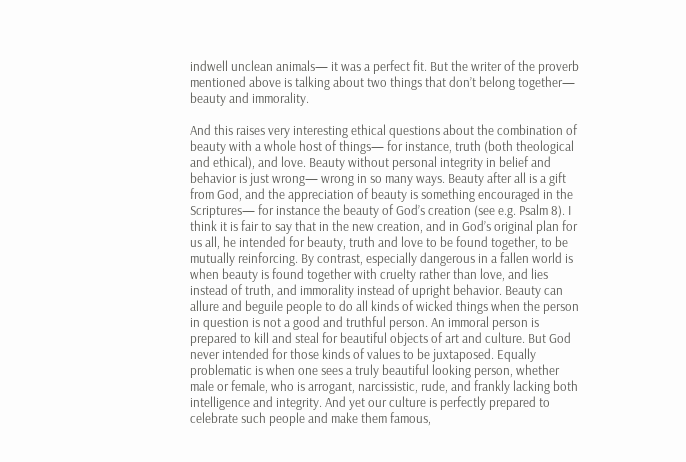indwell unclean animals— it was a perfect fit. But the writer of the proverb mentioned above is talking about two things that don’t belong together— beauty and immorality.

And this raises very interesting ethical questions about the combination of beauty with a whole host of things— for instance, truth (both theological and ethical), and love. Beauty without personal integrity in belief and behavior is just wrong— wrong in so many ways. Beauty after all is a gift from God, and the appreciation of beauty is something encouraged in the Scriptures— for instance the beauty of God’s creation (see e.g. Psalm 8). I think it is fair to say that in the new creation, and in God’s original plan for us all, he intended for beauty, truth and love to be found together, to be mutually reinforcing. By contrast, especially dangerous in a fallen world is when beauty is found together with cruelty rather than love, and lies instead of truth, and immorality instead of upright behavior. Beauty can allure and beguile people to do all kinds of wicked things when the person in question is not a good and truthful person. An immoral person is prepared to kill and steal for beautiful objects of art and culture. But God never intended for those kinds of values to be juxtaposed. Equally problematic is when one sees a truly beautiful looking person, whether male or female, who is arrogant, narcissistic, rude, and frankly lacking both intelligence and integrity. And yet our culture is perfectly prepared to celebrate such people and make them famous,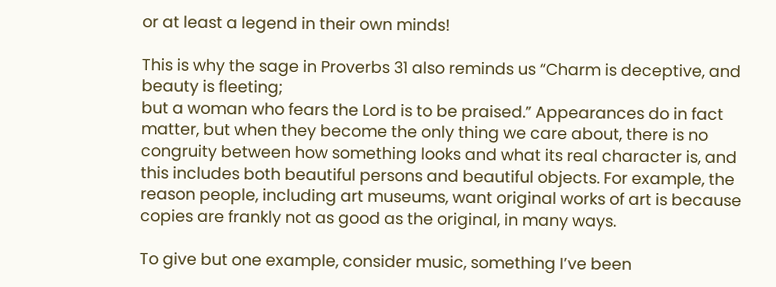or at least a legend in their own minds!

This is why the sage in Proverbs 31 also reminds us “Charm is deceptive, and beauty is fleeting;
but a woman who fears the Lord is to be praised.” Appearances do in fact matter, but when they become the only thing we care about, there is no congruity between how something looks and what its real character is, and this includes both beautiful persons and beautiful objects. For example, the reason people, including art museums, want original works of art is because copies are frankly not as good as the original, in many ways.

To give but one example, consider music, something I’ve been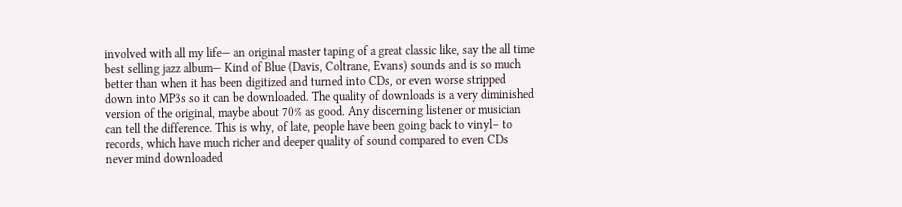involved with all my life— an original master taping of a great classic like, say the all time best selling jazz album— Kind of Blue (Davis, Coltrane, Evans) sounds and is so much better than when it has been digitized and turned into CDs, or even worse stripped down into MP3s so it can be downloaded. The quality of downloads is a very diminished version of the original, maybe about 70% as good. Any discerning listener or musician can tell the difference. This is why, of late, people have been going back to vinyl– to records, which have much richer and deeper quality of sound compared to even CDs never mind downloaded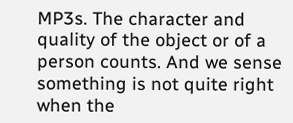MP3s. The character and quality of the object or of a person counts. And we sense something is not quite right when the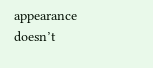appearance doesn’t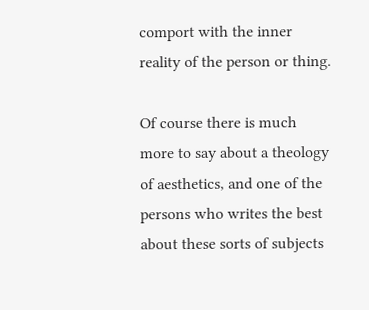comport with the inner reality of the person or thing.

Of course there is much more to say about a theology of aesthetics, and one of the persons who writes the best about these sorts of subjects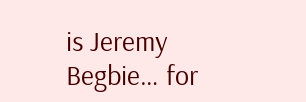is Jeremy Begbie… for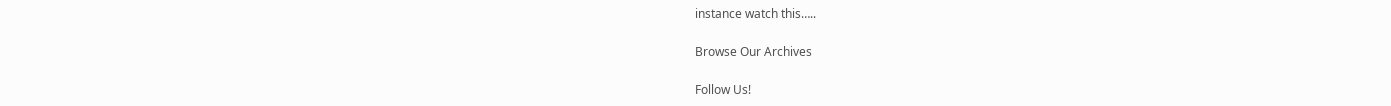instance watch this…..

Browse Our Archives

Follow Us!